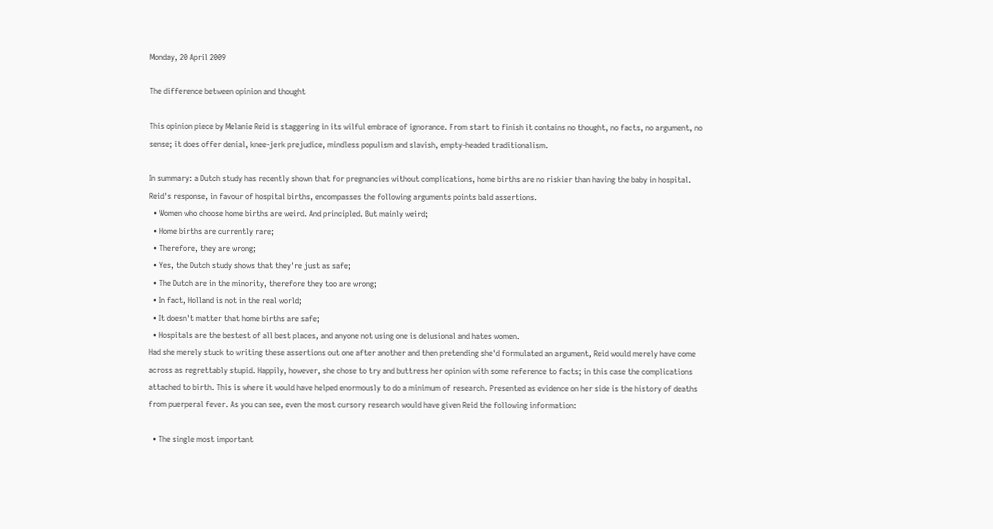Monday, 20 April 2009

The difference between opinion and thought

This opinion piece by Melanie Reid is staggering in its wilful embrace of ignorance. From start to finish it contains no thought, no facts, no argument, no sense; it does offer denial, knee-jerk prejudice, mindless populism and slavish, empty-headed traditionalism.

In summary: a Dutch study has recently shown that for pregnancies without complications, home births are no riskier than having the baby in hospital. Reid's response, in favour of hospital births, encompasses the following arguments points bald assertions.
  • Women who choose home births are weird. And principled. But mainly weird;
  • Home births are currently rare;
  • Therefore, they are wrong;
  • Yes, the Dutch study shows that they're just as safe;
  • The Dutch are in the minority, therefore they too are wrong;
  • In fact, Holland is not in the real world;
  • It doesn't matter that home births are safe;
  • Hospitals are the bestest of all best places, and anyone not using one is delusional and hates women.
Had she merely stuck to writing these assertions out one after another and then pretending she'd formulated an argument, Reid would merely have come across as regrettably stupid. Happily, however, she chose to try and buttress her opinion with some reference to facts; in this case the complications attached to birth. This is where it would have helped enormously to do a minimum of research. Presented as evidence on her side is the history of deaths from puerperal fever. As you can see, even the most cursory research would have given Reid the following information:

  • The single most important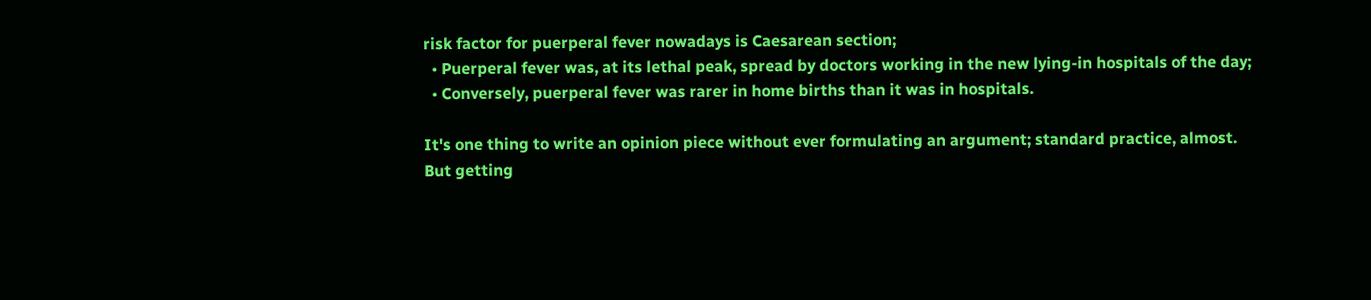risk factor for puerperal fever nowadays is Caesarean section;
  • Puerperal fever was, at its lethal peak, spread by doctors working in the new lying-in hospitals of the day;
  • Conversely, puerperal fever was rarer in home births than it was in hospitals.

It's one thing to write an opinion piece without ever formulating an argument; standard practice, almost. But getting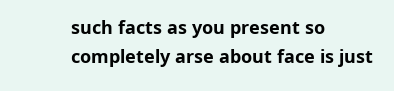such facts as you present so completely arse about face is just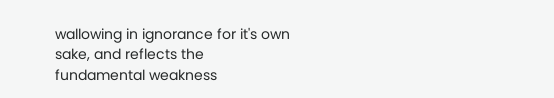wallowing in ignorance for it's own sake, and reflects the fundamental weakness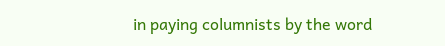in paying columnists by the word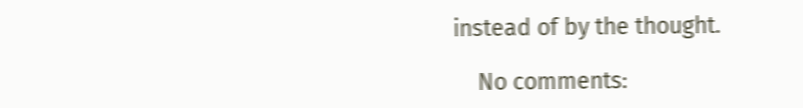instead of by the thought.

    No comments: